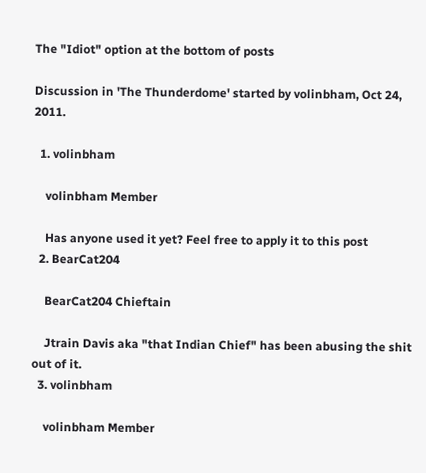The "Idiot" option at the bottom of posts

Discussion in 'The Thunderdome' started by volinbham, Oct 24, 2011.

  1. volinbham

    volinbham Member

    Has anyone used it yet? Feel free to apply it to this post
  2. BearCat204

    BearCat204 Chieftain

    Jtrain Davis aka "that Indian Chief" has been abusing the shit out of it.
  3. volinbham

    volinbham Member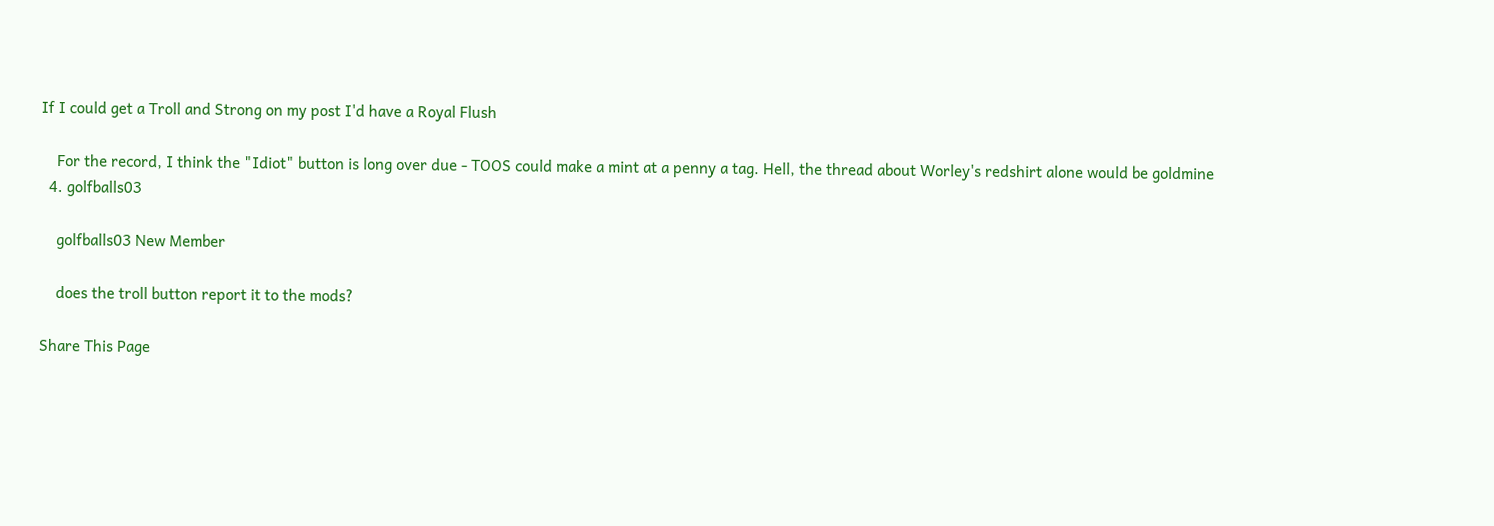If I could get a Troll and Strong on my post I'd have a Royal Flush

    For the record, I think the "Idiot" button is long over due - TOOS could make a mint at a penny a tag. Hell, the thread about Worley's redshirt alone would be goldmine
  4. golfballs03

    golfballs03 New Member

    does the troll button report it to the mods?

Share This Page